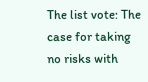The list vote: The case for taking no risks with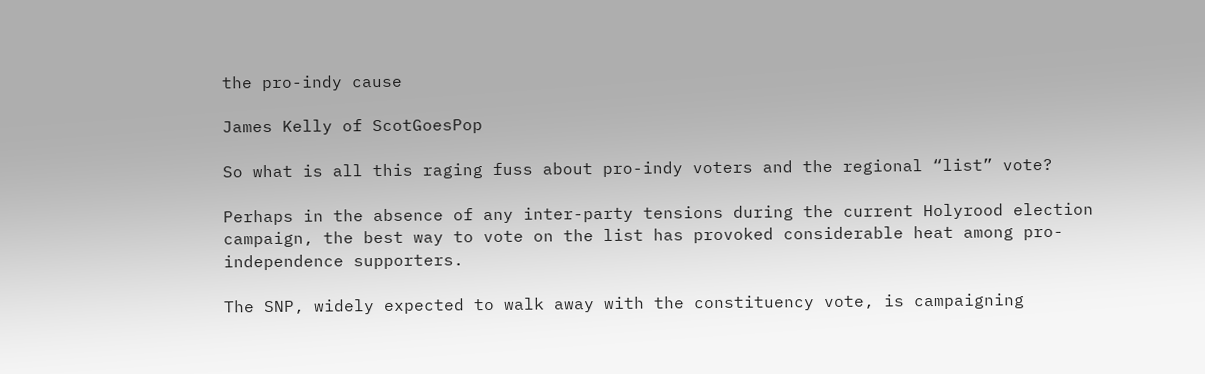the pro-indy cause

James Kelly of ScotGoesPop

So what is all this raging fuss about pro-indy voters and the regional “list” vote?

Perhaps in the absence of any inter-party tensions during the current Holyrood election campaign, the best way to vote on the list has provoked considerable heat among pro-independence supporters.

The SNP, widely expected to walk away with the constituency vote, is campaigning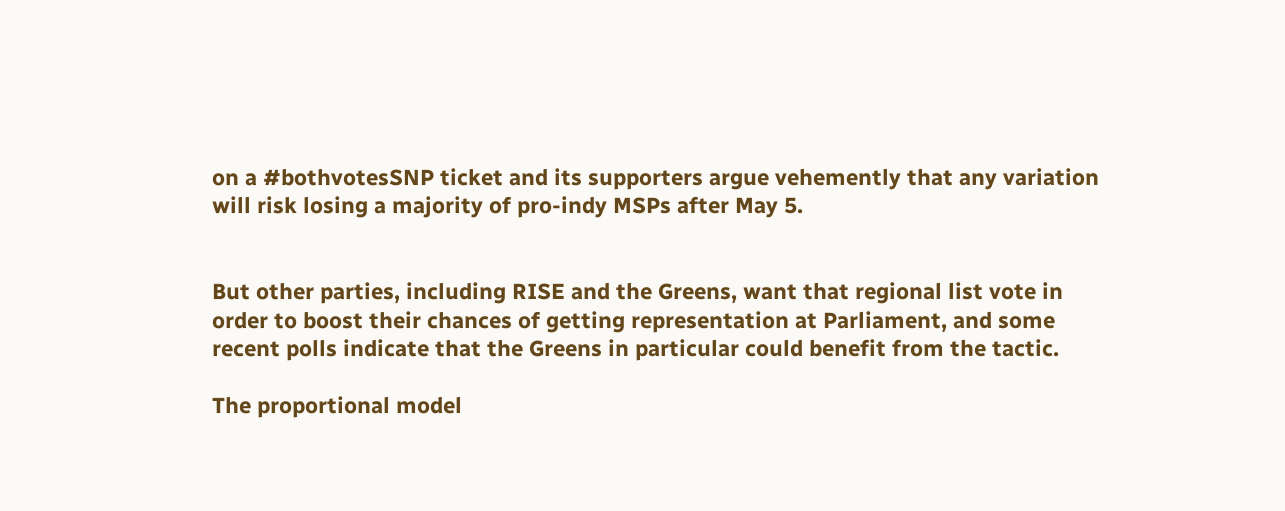on a #bothvotesSNP ticket and its supporters argue vehemently that any variation will risk losing a majority of pro-indy MSPs after May 5.


But other parties, including RISE and the Greens, want that regional list vote in order to boost their chances of getting representation at Parliament, and some recent polls indicate that the Greens in particular could benefit from the tactic.

The proportional model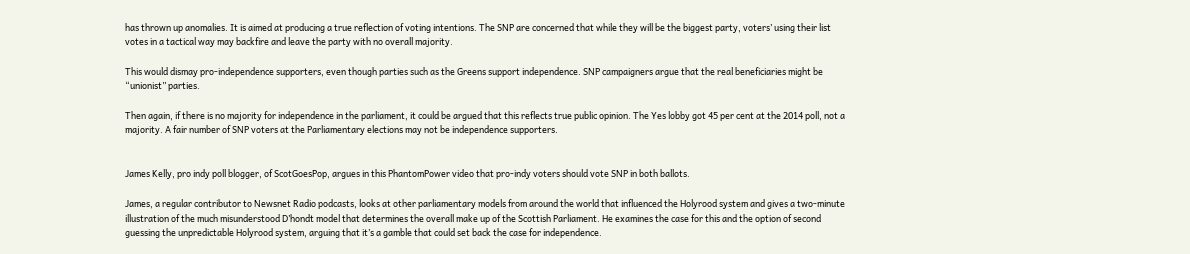has thrown up anomalies. It is aimed at producing a true reflection of voting intentions. The SNP are concerned that while they will be the biggest party, voters’ using their list votes in a tactical way may backfire and leave the party with no overall majority.

This would dismay pro-independence supporters, even though parties such as the Greens support independence. SNP campaigners argue that the real beneficiaries might be “unionist” parties.

Then again, if there is no majority for independence in the parliament, it could be argued that this reflects true public opinion. The Yes lobby got 45 per cent at the 2014 poll, not a majority. A fair number of SNP voters at the Parliamentary elections may not be independence supporters.


James Kelly, pro indy poll blogger, of ScotGoesPop, argues in this PhantomPower video that pro-indy voters should vote SNP in both ballots.

James, a regular contributor to Newsnet Radio podcasts, looks at other parliamentary models from around the world that influenced the Holyrood system and gives a two-minute illustration of the much misunderstood D’hondt model that determines the overall make up of the Scottish Parliament. He examines the case for this and the option of second guessing the unpredictable Holyrood system, arguing that it’s a gamble that could set back the case for independence.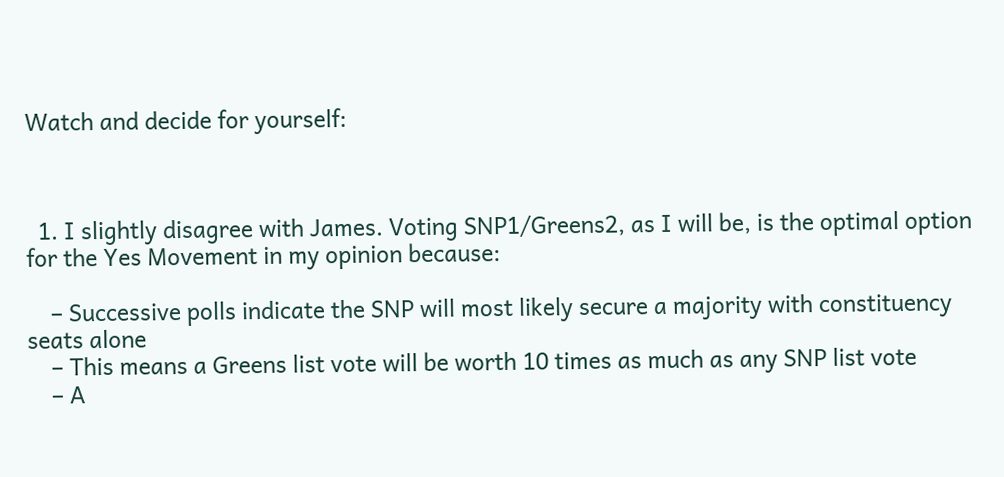Watch and decide for yourself:



  1. I slightly disagree with James. Voting SNP1/Greens2, as I will be, is the optimal option for the Yes Movement in my opinion because:

    – Successive polls indicate the SNP will most likely secure a majority with constituency seats alone
    – This means a Greens list vote will be worth 10 times as much as any SNP list vote
    – A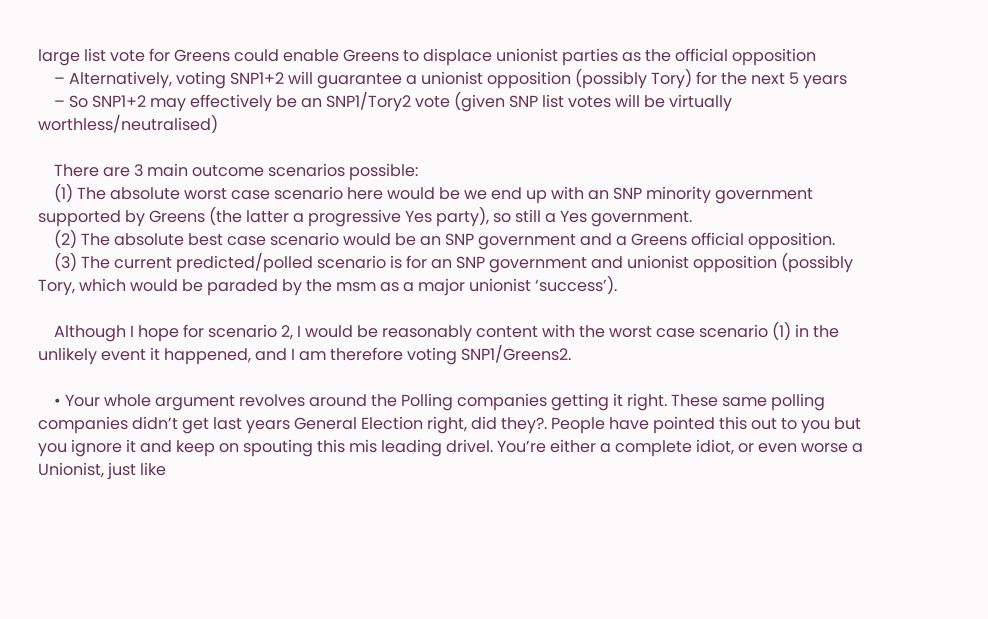large list vote for Greens could enable Greens to displace unionist parties as the official opposition
    – Alternatively, voting SNP1+2 will guarantee a unionist opposition (possibly Tory) for the next 5 years
    – So SNP1+2 may effectively be an SNP1/Tory2 vote (given SNP list votes will be virtually worthless/neutralised)

    There are 3 main outcome scenarios possible:
    (1) The absolute worst case scenario here would be we end up with an SNP minority government supported by Greens (the latter a progressive Yes party), so still a Yes government.
    (2) The absolute best case scenario would be an SNP government and a Greens official opposition.
    (3) The current predicted/polled scenario is for an SNP government and unionist opposition (possibly Tory, which would be paraded by the msm as a major unionist ‘success’).

    Although I hope for scenario 2, I would be reasonably content with the worst case scenario (1) in the unlikely event it happened, and I am therefore voting SNP1/Greens2.

    • Your whole argument revolves around the Polling companies getting it right. These same polling companies didn’t get last years General Election right, did they?. People have pointed this out to you but you ignore it and keep on spouting this mis leading drivel. You’re either a complete idiot, or even worse a Unionist, just like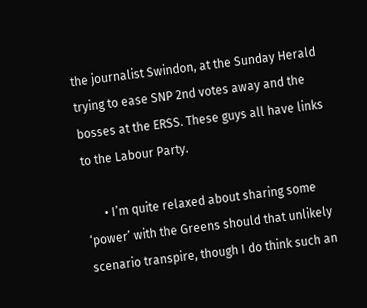the journalist Swindon, at the Sunday Herald trying to ease SNP 2nd votes away and the bosses at the ERSS. These guys all have links to the Labour Party.

      • I’m quite relaxed about sharing some ‘power’ with the Greens should that unlikely scenario transpire, though I do think such an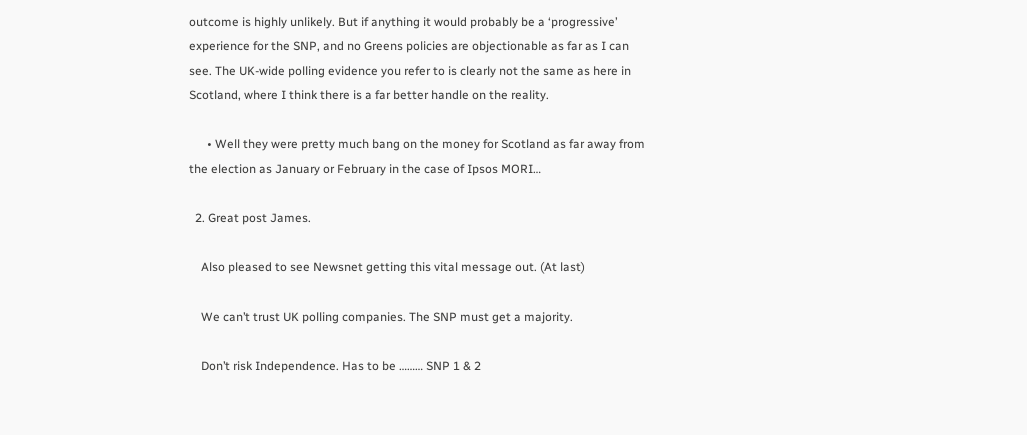outcome is highly unlikely. But if anything it would probably be a ‘progressive’ experience for the SNP, and no Greens policies are objectionable as far as I can see. The UK-wide polling evidence you refer to is clearly not the same as here in Scotland, where I think there is a far better handle on the reality.

      • Well they were pretty much bang on the money for Scotland as far away from the election as January or February in the case of Ipsos MORI…

  2. Great post James.

    Also pleased to see Newsnet getting this vital message out. (At last)

    We can’t trust UK polling companies. The SNP must get a majority.

    Don’t risk Independence. Has to be ……… SNP 1 & 2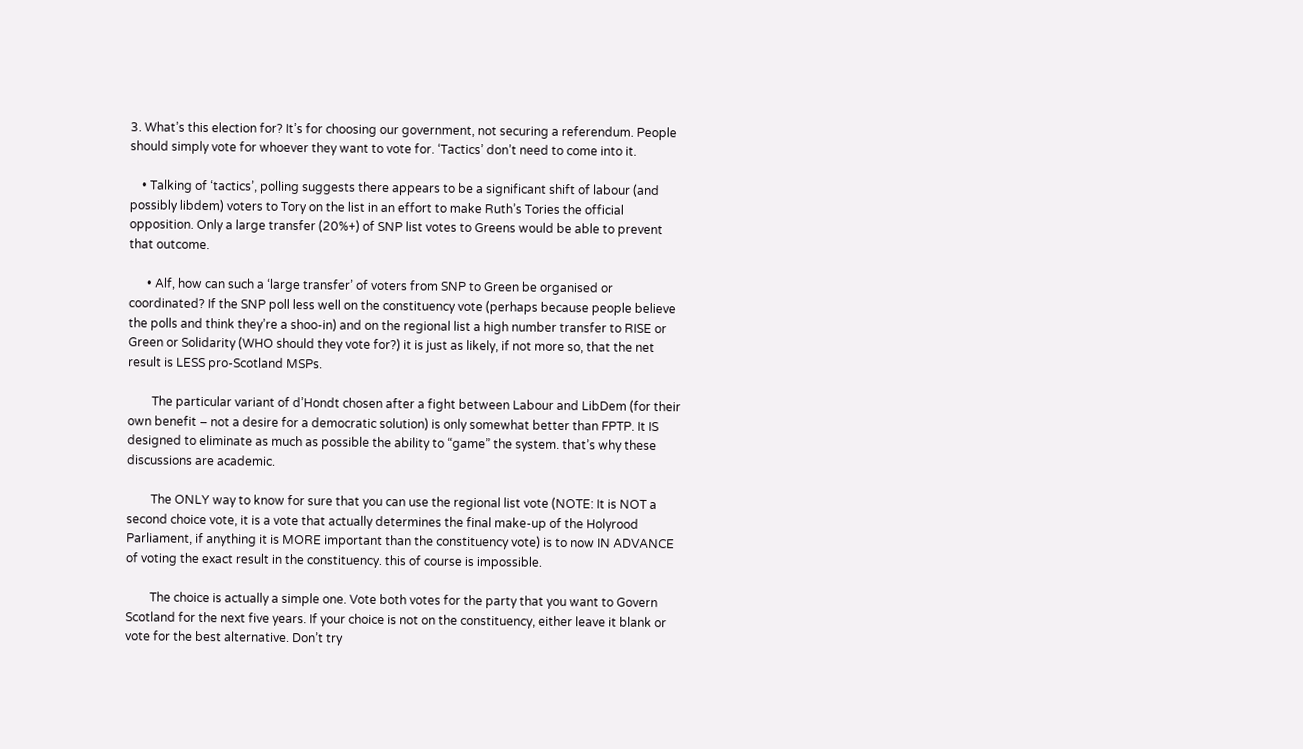3. What’s this election for? It’s for choosing our government, not securing a referendum. People should simply vote for whoever they want to vote for. ‘Tactics’ don’t need to come into it.

    • Talking of ‘tactics’, polling suggests there appears to be a significant shift of labour (and possibly libdem) voters to Tory on the list in an effort to make Ruth’s Tories the official opposition. Only a large transfer (20%+) of SNP list votes to Greens would be able to prevent that outcome.

      • Alf, how can such a ‘large transfer’ of voters from SNP to Green be organised or coordinated? If the SNP poll less well on the constituency vote (perhaps because people believe the polls and think they’re a shoo-in) and on the regional list a high number transfer to RISE or Green or Solidarity (WHO should they vote for?) it is just as likely, if not more so, that the net result is LESS pro-Scotland MSPs.

        The particular variant of d’Hondt chosen after a fight between Labour and LibDem (for their own benefit – not a desire for a democratic solution) is only somewhat better than FPTP. It IS designed to eliminate as much as possible the ability to “game” the system. that’s why these discussions are academic.

        The ONLY way to know for sure that you can use the regional list vote (NOTE: It is NOT a second choice vote, it is a vote that actually determines the final make-up of the Holyrood Parliament, if anything it is MORE important than the constituency vote) is to now IN ADVANCE of voting the exact result in the constituency. this of course is impossible.

        The choice is actually a simple one. Vote both votes for the party that you want to Govern Scotland for the next five years. If your choice is not on the constituency, either leave it blank or vote for the best alternative. Don’t try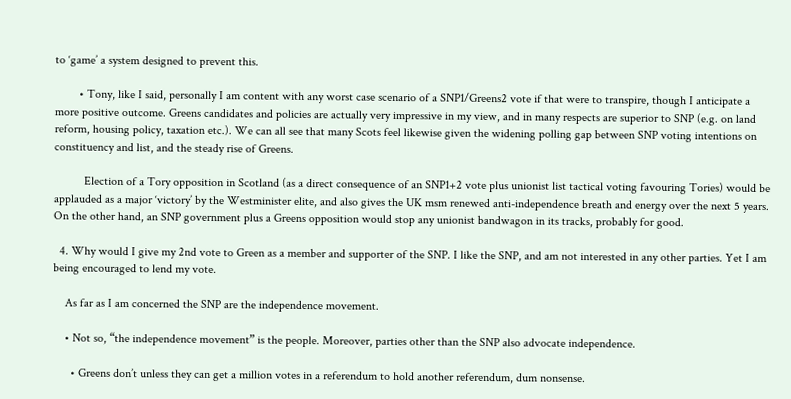to ‘game’ a system designed to prevent this.

        • Tony, like I said, personally I am content with any worst case scenario of a SNP1/Greens2 vote if that were to transpire, though I anticipate a more positive outcome. Greens candidates and policies are actually very impressive in my view, and in many respects are superior to SNP (e.g. on land reform, housing policy, taxation etc.). We can all see that many Scots feel likewise given the widening polling gap between SNP voting intentions on constituency and list, and the steady rise of Greens.

          Election of a Tory opposition in Scotland (as a direct consequence of an SNP1+2 vote plus unionist list tactical voting favouring Tories) would be applauded as a major ‘victory’ by the Westminister elite, and also gives the UK msm renewed anti-independence breath and energy over the next 5 years. On the other hand, an SNP government plus a Greens opposition would stop any unionist bandwagon in its tracks, probably for good.

  4. Why would I give my 2nd vote to Green as a member and supporter of the SNP. I like the SNP, and am not interested in any other parties. Yet I am being encouraged to lend my vote.

    As far as I am concerned the SNP are the independence movement.

    • Not so, “the independence movement” is the people. Moreover, parties other than the SNP also advocate independence.

      • Greens don’t unless they can get a million votes in a referendum to hold another referendum, dum nonsense.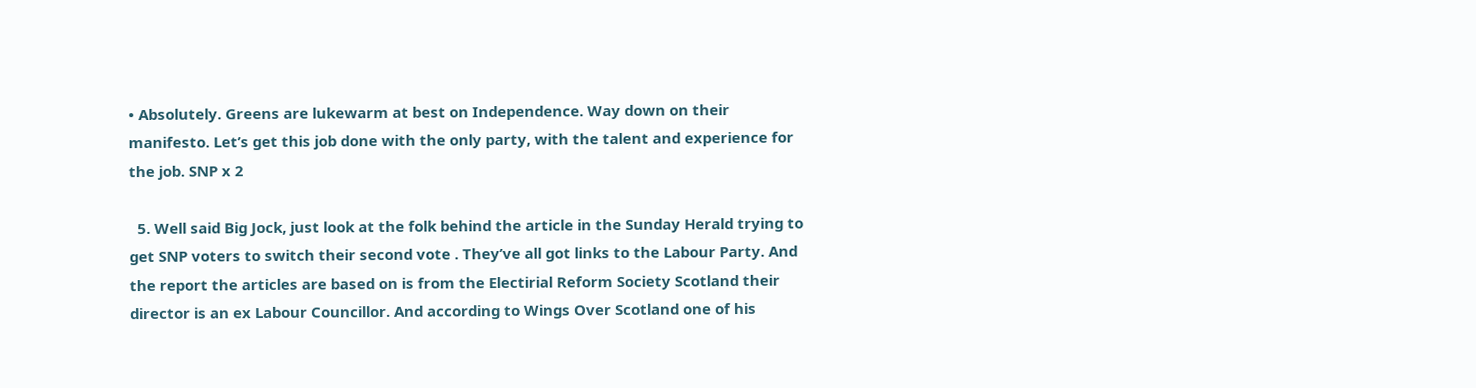• Absolutely. Greens are lukewarm at best on Independence. Way down on their manifesto. Let’s get this job done with the only party, with the talent and experience for the job. SNP x 2

  5. Well said Big Jock, just look at the folk behind the article in the Sunday Herald trying to get SNP voters to switch their second vote . They’ve all got links to the Labour Party. And the report the articles are based on is from the Electirial Reform Society Scotland their director is an ex Labour Councillor. And according to Wings Over Scotland one of his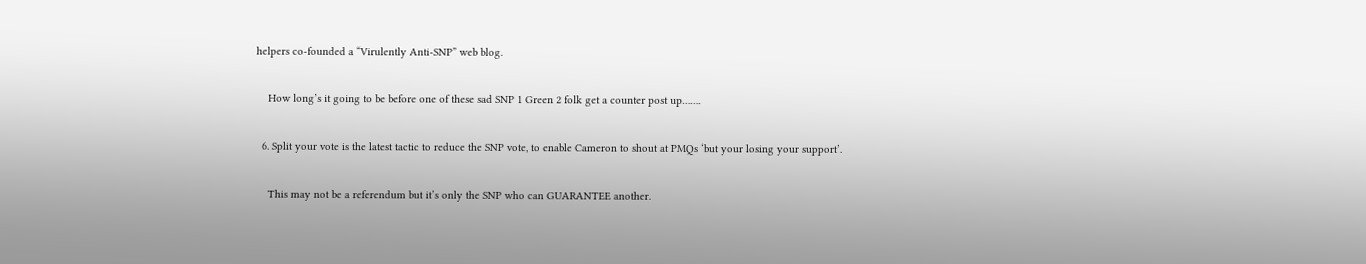helpers co-founded a “Virulently Anti-SNP” web blog.

    How long’s it going to be before one of these sad SNP 1 Green 2 folk get a counter post up…….

  6. Split your vote is the latest tactic to reduce the SNP vote, to enable Cameron to shout at PMQs ‘but your losing your support’.

    This may not be a referendum but it’s only the SNP who can GUARANTEE another.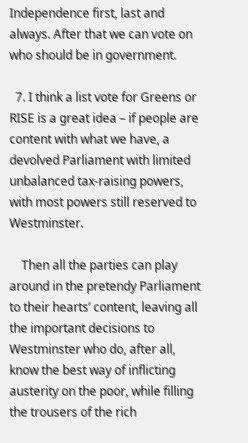Independence first, last and always. After that we can vote on who should be in government.

  7. I think a list vote for Greens or RISE is a great idea – if people are content with what we have, a devolved Parliament with limited unbalanced tax-raising powers, with most powers still reserved to Westminster.

    Then all the parties can play around in the pretendy Parliament to their hearts’ content, leaving all the important decisions to Westminster who do, after all, know the best way of inflicting austerity on the poor, while filling the trousers of the rich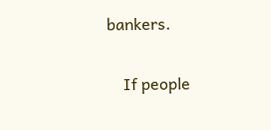bankers.

    If people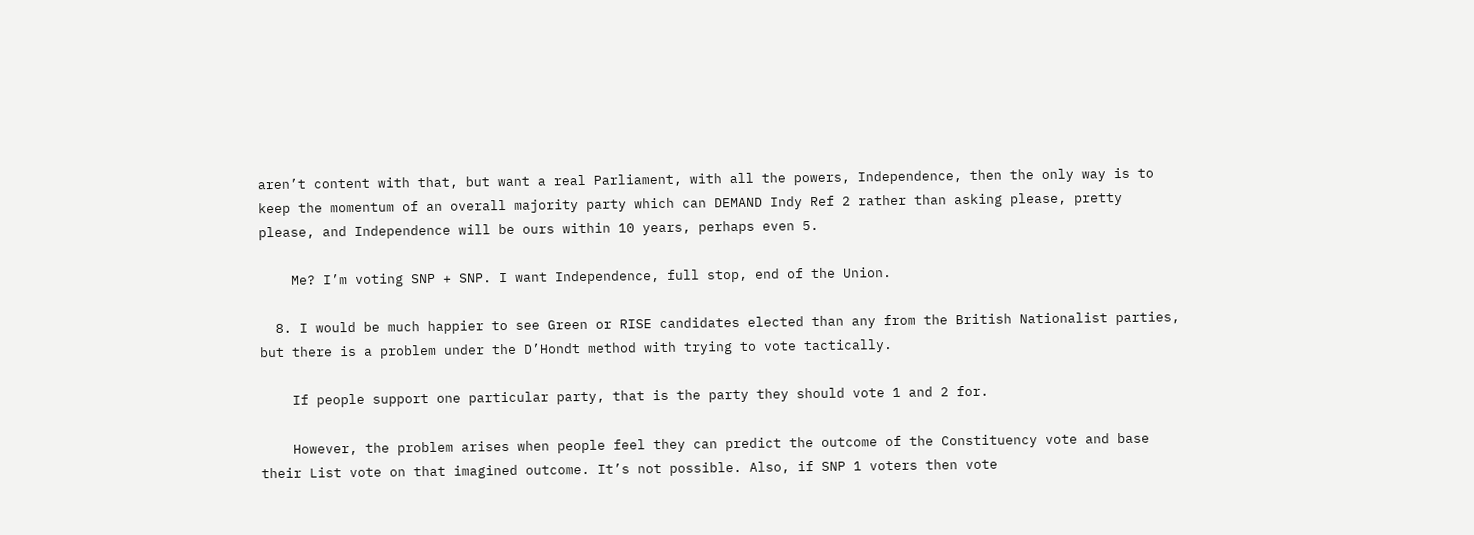aren’t content with that, but want a real Parliament, with all the powers, Independence, then the only way is to keep the momentum of an overall majority party which can DEMAND Indy Ref 2 rather than asking please, pretty please, and Independence will be ours within 10 years, perhaps even 5.

    Me? I’m voting SNP + SNP. I want Independence, full stop, end of the Union.

  8. I would be much happier to see Green or RISE candidates elected than any from the British Nationalist parties, but there is a problem under the D’Hondt method with trying to vote tactically.

    If people support one particular party, that is the party they should vote 1 and 2 for.

    However, the problem arises when people feel they can predict the outcome of the Constituency vote and base their List vote on that imagined outcome. It’s not possible. Also, if SNP 1 voters then vote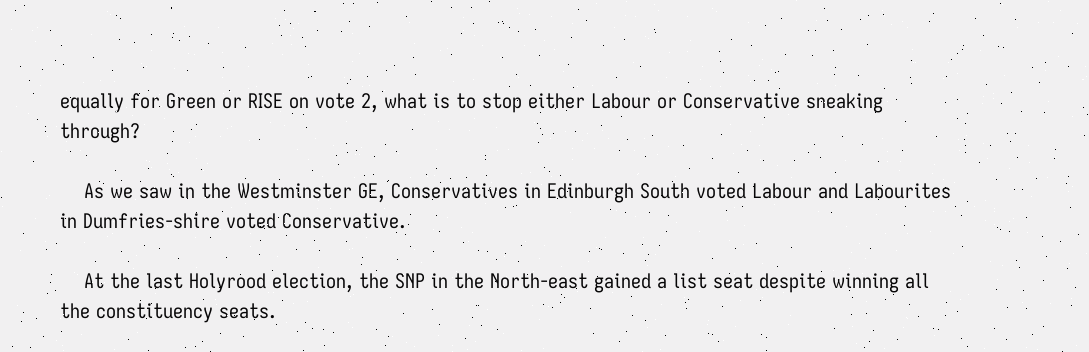equally for Green or RISE on vote 2, what is to stop either Labour or Conservative sneaking through?

    As we saw in the Westminster GE, Conservatives in Edinburgh South voted Labour and Labourites in Dumfries-shire voted Conservative.

    At the last Holyrood election, the SNP in the North-east gained a list seat despite winning all the constituency seats.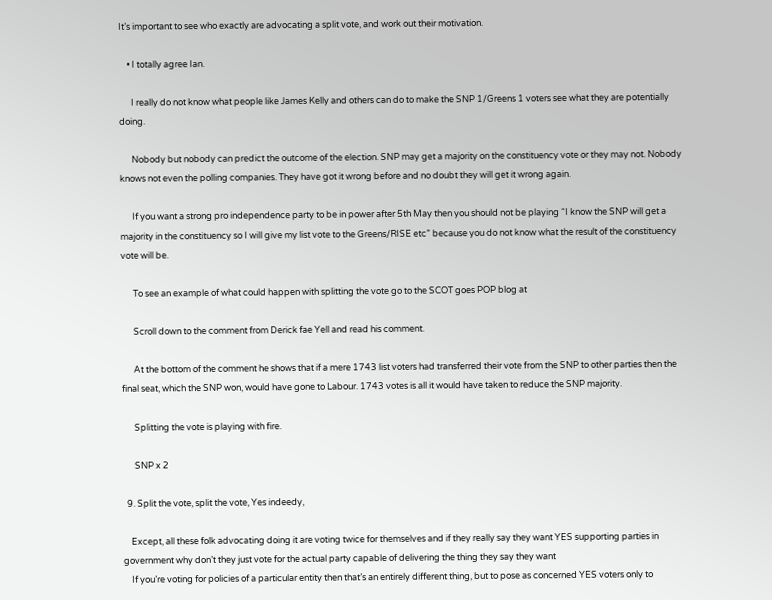It’s important to see who exactly are advocating a split vote, and work out their motivation.

    • I totally agree Ian.

      I really do not know what people like James Kelly and others can do to make the SNP 1/Greens 1 voters see what they are potentially doing.

      Nobody but nobody can predict the outcome of the election. SNP may get a majority on the constituency vote or they may not. Nobody knows not even the polling companies. They have got it wrong before and no doubt they will get it wrong again.

      If you want a strong pro independence party to be in power after 5th May then you should not be playing “I know the SNP will get a majority in the constituency so I will give my list vote to the Greens/RISE etc” because you do not know what the result of the constituency vote will be.

      To see an example of what could happen with splitting the vote go to the SCOT goes POP blog at

      Scroll down to the comment from Derick fae Yell and read his comment.

      At the bottom of the comment he shows that if a mere 1743 list voters had transferred their vote from the SNP to other parties then the final seat, which the SNP won, would have gone to Labour. 1743 votes is all it would have taken to reduce the SNP majority.

      Splitting the vote is playing with fire.

      SNP x 2

  9. Split the vote, split the vote, Yes indeedy,

    Except, all these folk advocating doing it are voting twice for themselves and if they really say they want YES supporting parties in government why don’t they just vote for the actual party capable of delivering the thing they say they want
    If you’re voting for policies of a particular entity then that’s an entirely different thing, but to pose as concerned YES voters only to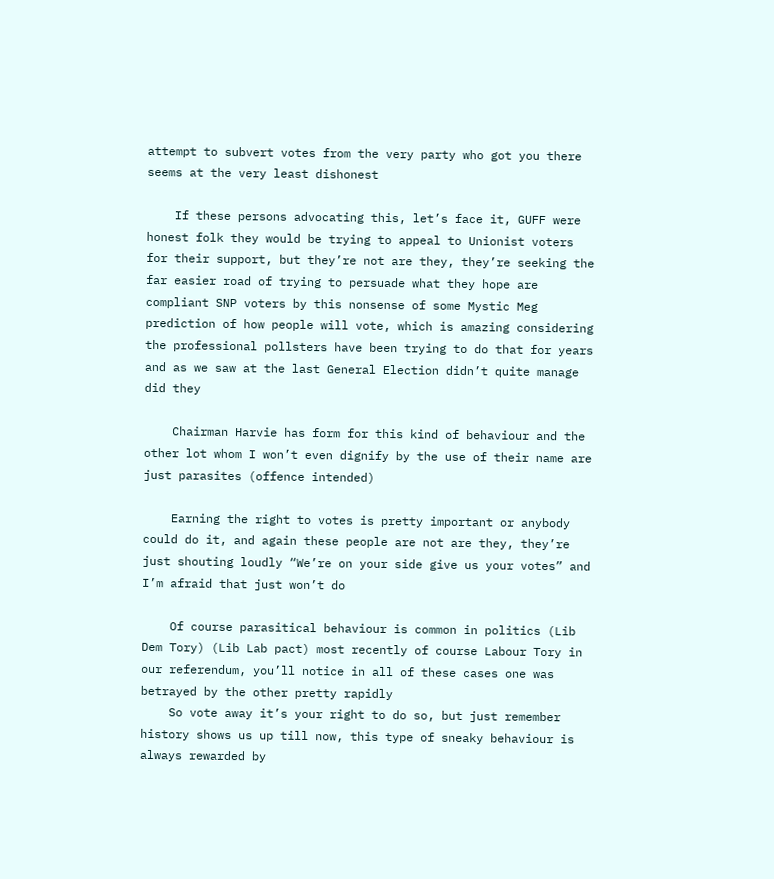attempt to subvert votes from the very party who got you there seems at the very least dishonest

    If these persons advocating this, let’s face it, GUFF were honest folk they would be trying to appeal to Unionist voters for their support, but they’re not are they, they’re seeking the far easier road of trying to persuade what they hope are compliant SNP voters by this nonsense of some Mystic Meg prediction of how people will vote, which is amazing considering the professional pollsters have been trying to do that for years and as we saw at the last General Election didn’t quite manage did they

    Chairman Harvie has form for this kind of behaviour and the other lot whom I won’t even dignify by the use of their name are just parasites (offence intended)

    Earning the right to votes is pretty important or anybody could do it, and again these people are not are they, they’re just shouting loudly “We’re on your side give us your votes” and I’m afraid that just won’t do

    Of course parasitical behaviour is common in politics (Lib Dem Tory) (Lib Lab pact) most recently of course Labour Tory in our referendum, you’ll notice in all of these cases one was betrayed by the other pretty rapidly
    So vote away it’s your right to do so, but just remember history shows us up till now, this type of sneaky behaviour is always rewarded by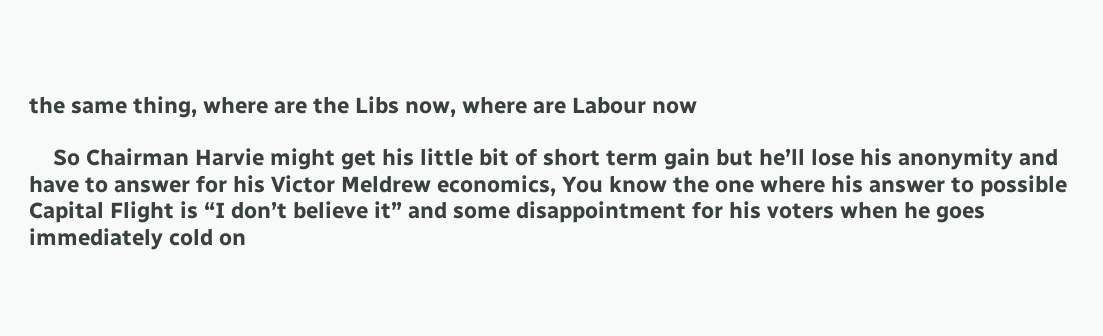the same thing, where are the Libs now, where are Labour now

    So Chairman Harvie might get his little bit of short term gain but he’ll lose his anonymity and have to answer for his Victor Meldrew economics, You know the one where his answer to possible Capital Flight is “I don’t believe it” and some disappointment for his voters when he goes immediately cold on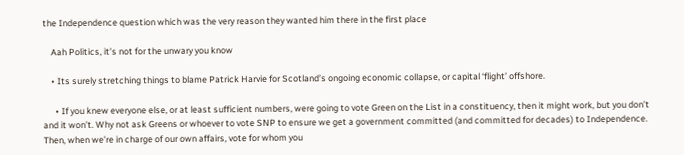the Independence question which was the very reason they wanted him there in the first place

    Aah Politics, it’s not for the unwary you know

    • Its surely stretching things to blame Patrick Harvie for Scotland’s ongoing economic collapse, or capital ‘flight’ offshore.

      • If you knew everyone else, or at least sufficient numbers, were going to vote Green on the List in a constituency, then it might work, but you don’t and it won’t. Why not ask Greens or whoever to vote SNP to ensure we get a government committed (and committed for decades) to Independence. Then, when we’re in charge of our own affairs, vote for whom you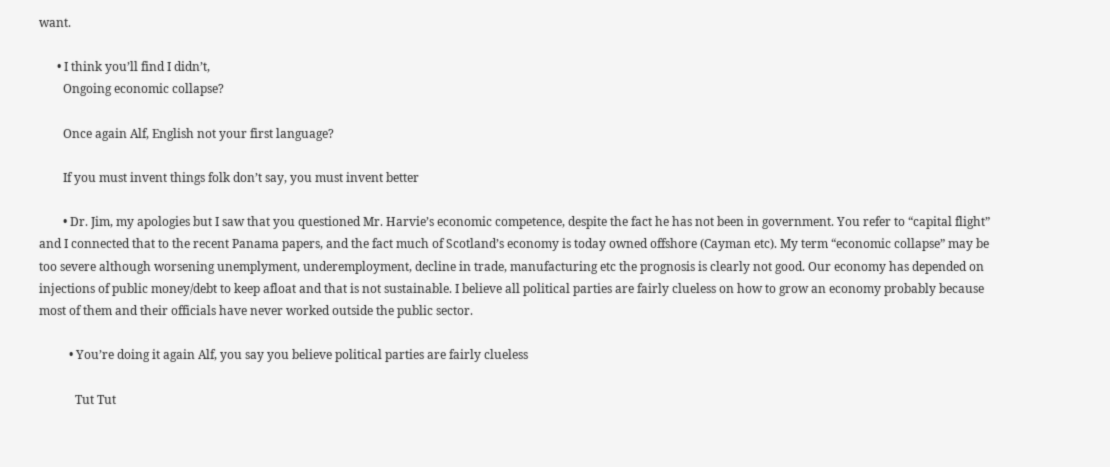want.

      • I think you’ll find I didn’t,
        Ongoing economic collapse?

        Once again Alf, English not your first language?

        If you must invent things folk don’t say, you must invent better

        • Dr. Jim, my apologies but I saw that you questioned Mr. Harvie’s economic competence, despite the fact he has not been in government. You refer to “capital flight” and I connected that to the recent Panama papers, and the fact much of Scotland’s economy is today owned offshore (Cayman etc). My term “economic collapse” may be too severe although worsening unemplyment, underemployment, decline in trade, manufacturing etc the prognosis is clearly not good. Our economy has depended on injections of public money/debt to keep afloat and that is not sustainable. I believe all political parties are fairly clueless on how to grow an economy probably because most of them and their officials have never worked outside the public sector.

          • You’re doing it again Alf, you say you believe political parties are fairly clueless

            Tut Tut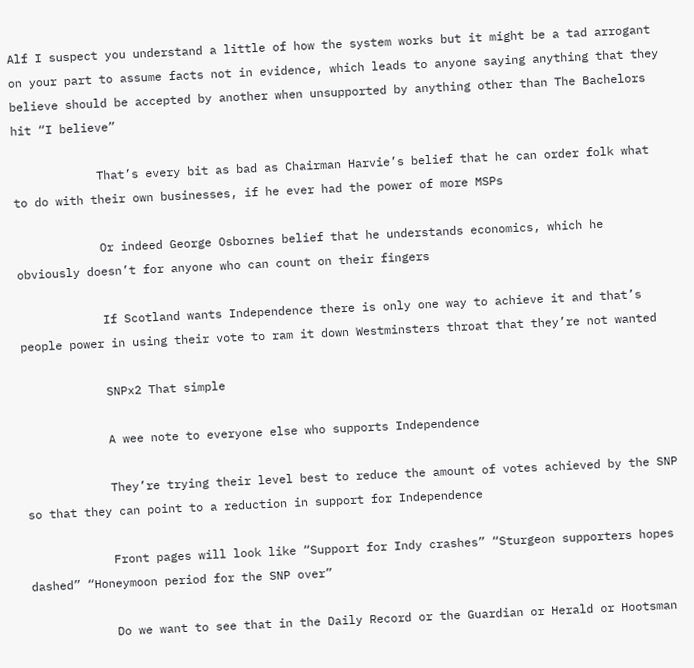Alf I suspect you understand a little of how the system works but it might be a tad arrogant on your part to assume facts not in evidence, which leads to anyone saying anything that they believe should be accepted by another when unsupported by anything other than The Bachelors hit “I believe”

            That’s every bit as bad as Chairman Harvie’s belief that he can order folk what to do with their own businesses, if he ever had the power of more MSPs

            Or indeed George Osbornes belief that he understands economics, which he obviously doesn’t for anyone who can count on their fingers

            If Scotland wants Independence there is only one way to achieve it and that’s people power in using their vote to ram it down Westminsters throat that they’re not wanted

            SNPx2 That simple

            A wee note to everyone else who supports Independence

            They’re trying their level best to reduce the amount of votes achieved by the SNP so that they can point to a reduction in support for Independence

            Front pages will look like “Support for Indy crashes” “Sturgeon supporters hopes dashed” “Honeymoon period for the SNP over”

            Do we want to see that in the Daily Record or the Guardian or Herald or Hootsman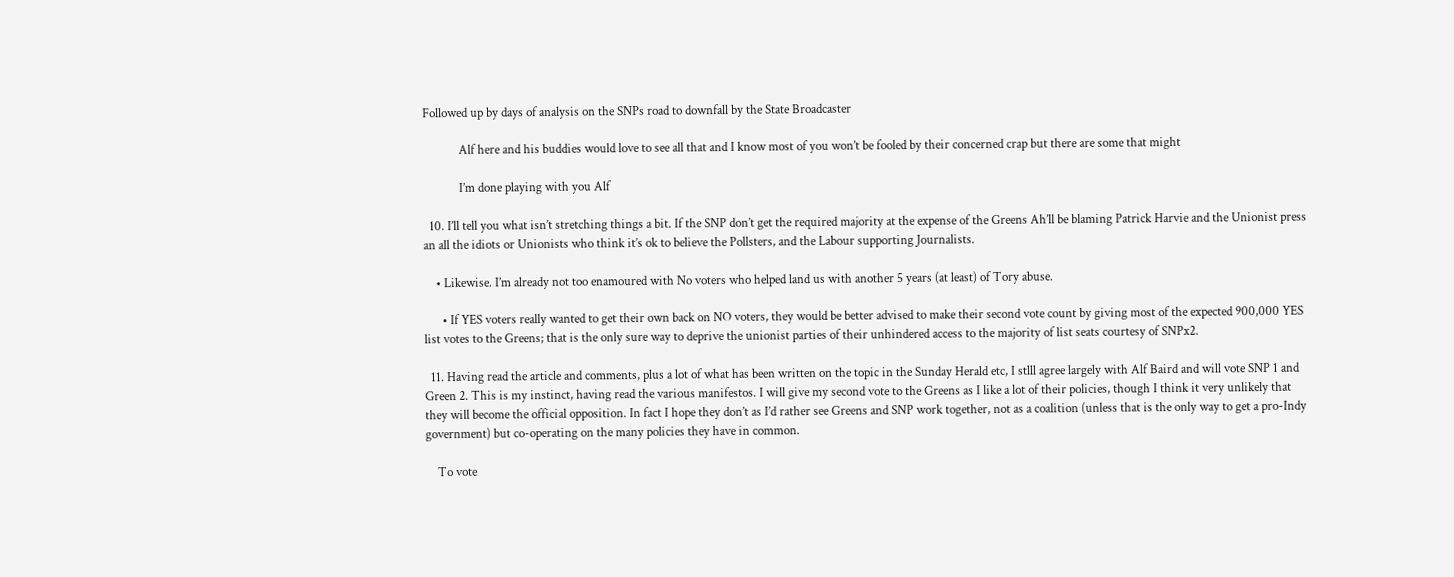Followed up by days of analysis on the SNPs road to downfall by the State Broadcaster

            Alf here and his buddies would love to see all that and I know most of you won’t be fooled by their concerned crap but there are some that might

            I’m done playing with you Alf

  10. I’ll tell you what isn’t stretching things a bit. If the SNP don’t get the required majority at the expense of the Greens Ah’ll be blaming Patrick Harvie and the Unionist press an all the idiots or Unionists who think it’s ok to believe the Pollsters, and the Labour supporting Journalists.

    • Likewise. I’m already not too enamoured with No voters who helped land us with another 5 years (at least) of Tory abuse.

      • If YES voters really wanted to get their own back on NO voters, they would be better advised to make their second vote count by giving most of the expected 900,000 YES list votes to the Greens; that is the only sure way to deprive the unionist parties of their unhindered access to the majority of list seats courtesy of SNPx2.

  11. Having read the article and comments, plus a lot of what has been written on the topic in the Sunday Herald etc, I stlll agree largely with Alf Baird and will vote SNP 1 and Green 2. This is my instinct, having read the various manifestos. I will give my second vote to the Greens as I like a lot of their policies, though I think it very unlikely that they will become the official opposition. In fact I hope they don’t as I’d rather see Greens and SNP work together, not as a coalition (unless that is the only way to get a pro-Indy government) but co-operating on the many policies they have in common.

    To vote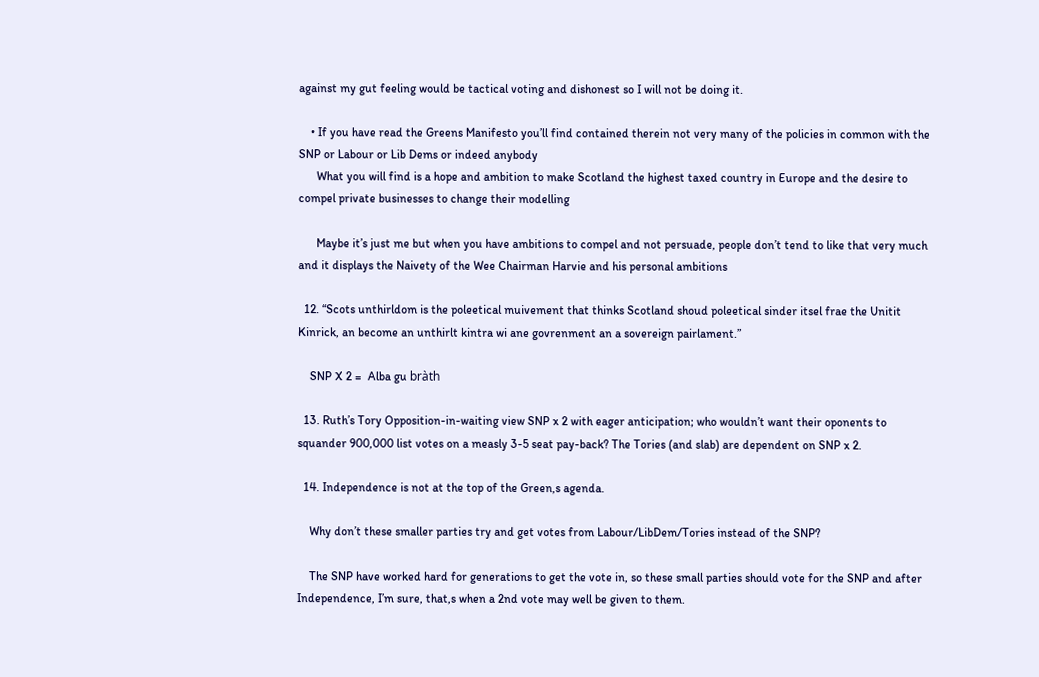against my gut feeling would be tactical voting and dishonest so I will not be doing it.

    • If you have read the Greens Manifesto you’ll find contained therein not very many of the policies in common with the SNP or Labour or Lib Dems or indeed anybody
      What you will find is a hope and ambition to make Scotland the highest taxed country in Europe and the desire to compel private businesses to change their modelling

      Maybe it’s just me but when you have ambitions to compel and not persuade, people don’t tend to like that very much and it displays the Naivety of the Wee Chairman Harvie and his personal ambitions

  12. “Scots unthirldom is the poleetical muivement that thinks Scotland shoud poleetical sinder itsel frae the Unitit Kinrick, an become an unthirlt kintra wi ane govrenment an a sovereign pairlament.”

    SNP X 2 =  Alba gu bràth

  13. Ruth’s Tory Opposition-in-waiting view SNP x 2 with eager anticipation; who wouldn’t want their oponents to squander 900,000 list votes on a measly 3-5 seat pay-back? The Tories (and slab) are dependent on SNP x 2.

  14. Independence is not at the top of the Green,s agenda.

    Why don’t these smaller parties try and get votes from Labour/LibDem/Tories instead of the SNP?

    The SNP have worked hard for generations to get the vote in, so these small parties should vote for the SNP and after Independence, I’m sure, that,s when a 2nd vote may well be given to them.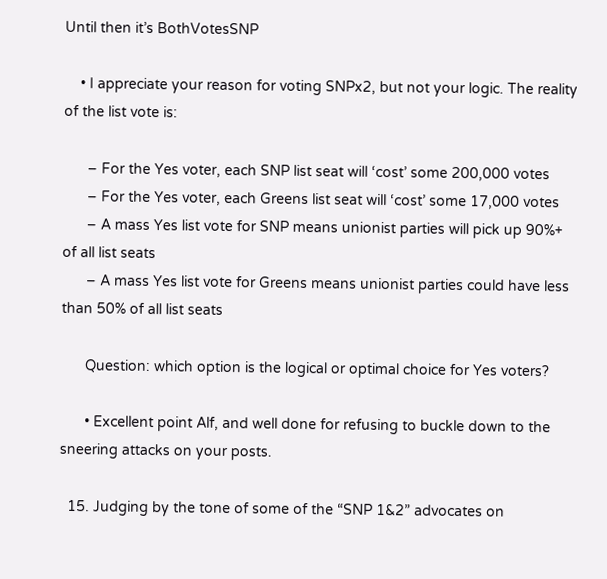Until then it’s BothVotesSNP

    • I appreciate your reason for voting SNPx2, but not your logic. The reality of the list vote is:

      – For the Yes voter, each SNP list seat will ‘cost’ some 200,000 votes
      – For the Yes voter, each Greens list seat will ‘cost’ some 17,000 votes
      – A mass Yes list vote for SNP means unionist parties will pick up 90%+ of all list seats
      – A mass Yes list vote for Greens means unionist parties could have less than 50% of all list seats

      Question: which option is the logical or optimal choice for Yes voters?

      • Excellent point Alf, and well done for refusing to buckle down to the sneering attacks on your posts.

  15. Judging by the tone of some of the “SNP 1&2” advocates on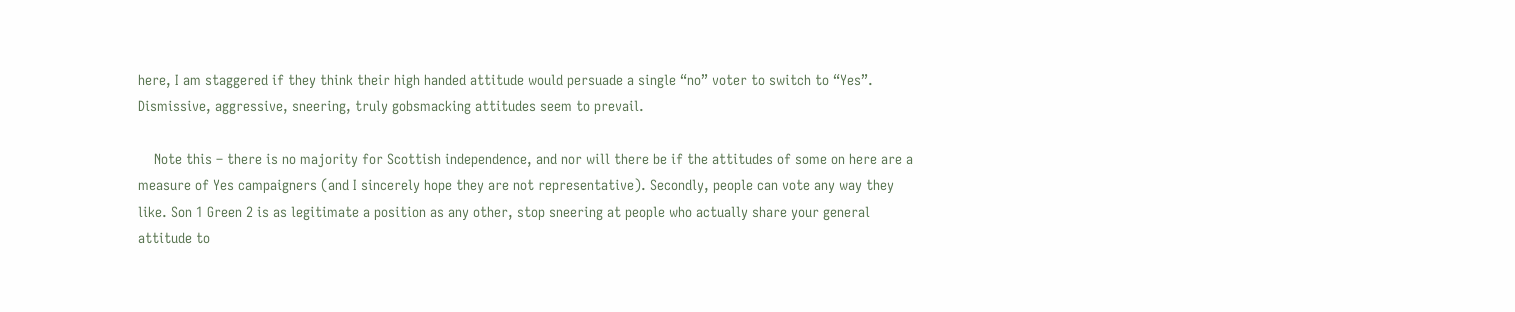here, I am staggered if they think their high handed attitude would persuade a single “no” voter to switch to “Yes”. Dismissive, aggressive, sneering, truly gobsmacking attitudes seem to prevail.

    Note this – there is no majority for Scottish independence, and nor will there be if the attitudes of some on here are a measure of Yes campaigners (and I sincerely hope they are not representative). Secondly, people can vote any way they like. Son 1 Green 2 is as legitimate a position as any other, stop sneering at people who actually share your general attitude to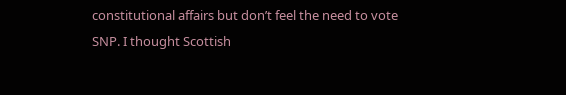constitutional affairs but don’t feel the need to vote SNP. I thought Scottish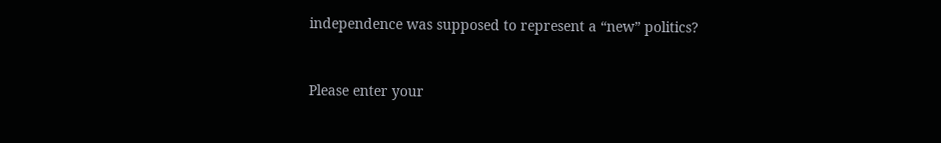independence was supposed to represent a “new” politics?


Please enter your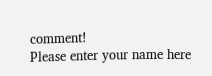comment!
Please enter your name here